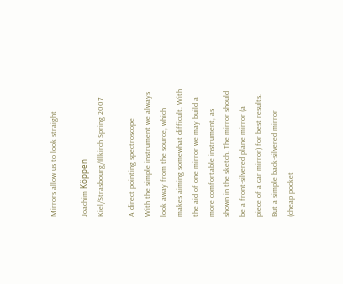Mirrors allow us to look straight

Joachim Köppen Kiel/Strasbourg/Illkirch Spring 2007

A direct pointing spectroscope
With the simple instrument we always look away from the source, which makes aiming somewhat difficult. With the aid of one mirror we may build a more comfortable instrument, as shown in the sketch. The mirror should be a front-silvered plane mirror (a piece of a car mirror) for best results. But a simple back-silvered mirror (cheap pocket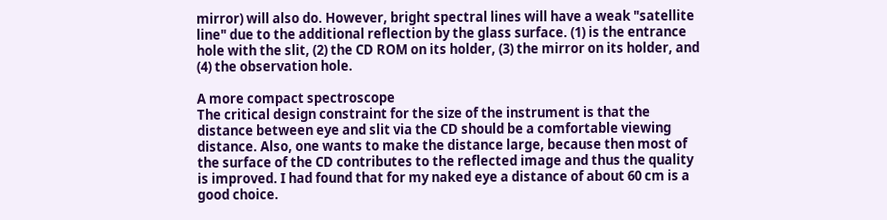mirror) will also do. However, bright spectral lines will have a weak "satellite line" due to the additional reflection by the glass surface. (1) is the entrance hole with the slit, (2) the CD ROM on its holder, (3) the mirror on its holder, and (4) the observation hole.

A more compact spectroscope
The critical design constraint for the size of the instrument is that the distance between eye and slit via the CD should be a comfortable viewing distance. Also, one wants to make the distance large, because then most of the surface of the CD contributes to the reflected image and thus the quality is improved. I had found that for my naked eye a distance of about 60 cm is a good choice.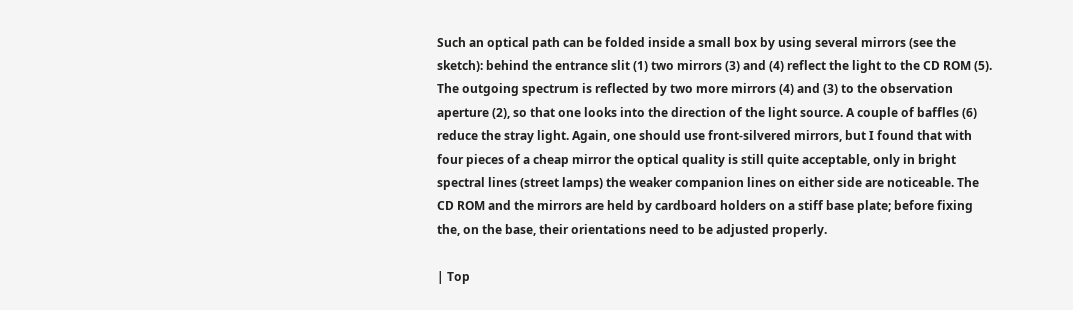Such an optical path can be folded inside a small box by using several mirrors (see the sketch): behind the entrance slit (1) two mirrors (3) and (4) reflect the light to the CD ROM (5). The outgoing spectrum is reflected by two more mirrors (4) and (3) to the observation aperture (2), so that one looks into the direction of the light source. A couple of baffles (6) reduce the stray light. Again, one should use front-silvered mirrors, but I found that with four pieces of a cheap mirror the optical quality is still quite acceptable, only in bright spectral lines (street lamps) the weaker companion lines on either side are noticeable. The CD ROM and the mirrors are held by cardboard holders on a stiff base plate; before fixing the, on the base, their orientations need to be adjusted properly.

| Top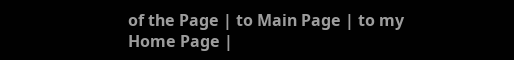of the Page | to Main Page | to my Home Page |